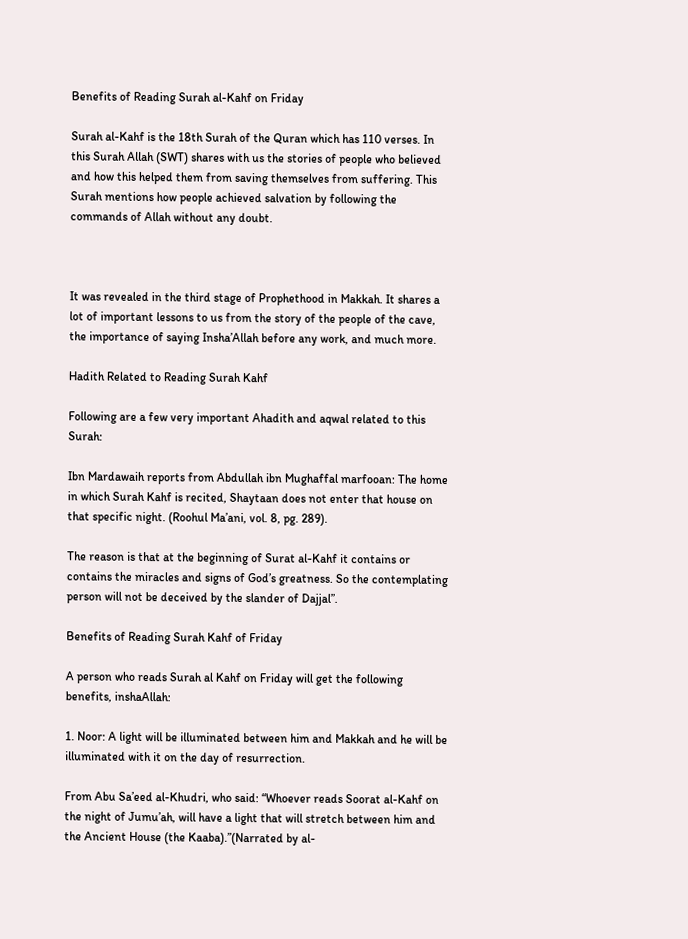Benefits of Reading Surah al-Kahf on Friday

Surah al-Kahf is the 18th Surah of the Quran which has 110 verses. In this Surah Allah (SWT) shares with us the stories of people who believed and how this helped them from saving themselves from suffering. This Surah mentions how people achieved salvation by following the commands of Allah without any doubt.



It was revealed in the third stage of Prophethood in Makkah. It shares a lot of important lessons to us from the story of the people of the cave, the importance of saying Insha’Allah before any work, and much more.

Hadith Related to Reading Surah Kahf

Following are a few very important Ahadith and aqwal related to this Surah:

Ibn Mardawaih reports from Abdullah ibn Mughaffal marfooan: The home in which Surah Kahf is recited, Shaytaan does not enter that house on that specific night. (Roohul Ma’ani, vol. 8, pg. 289).

The reason is that at the beginning of Surat al-Kahf it contains or contains the miracles and signs of God’s greatness. So the contemplating person will not be deceived by the slander of Dajjal”.

Benefits of Reading Surah Kahf of Friday

A person who reads Surah al Kahf on Friday will get the following benefits, inshaAllah:

1. Noor: A light will be illuminated between him and Makkah and he will be illuminated with it on the day of resurrection.

From Abu Sa’eed al-Khudri, who said: “Whoever reads Soorat al-Kahf on the night of Jumu’ah, will have a light that will stretch between him and the Ancient House (the Kaaba).”(Narrated by al-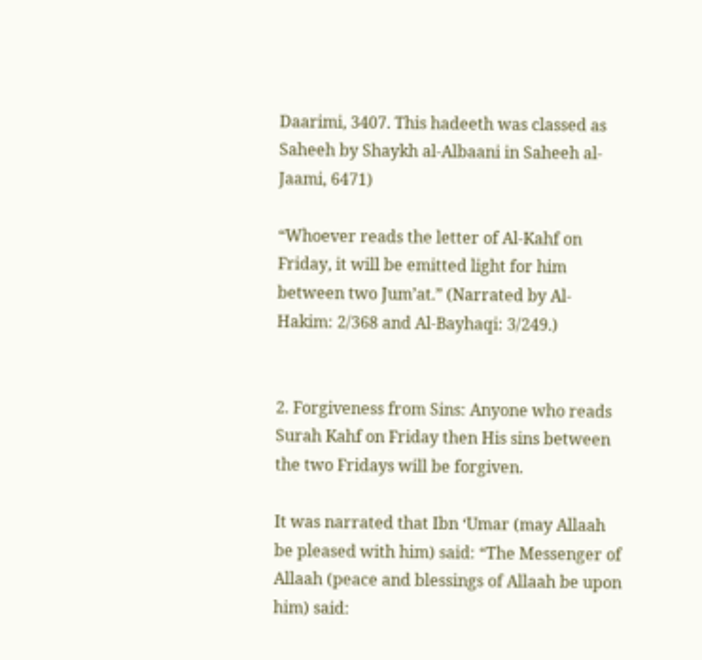Daarimi, 3407. This hadeeth was classed as Saheeh by Shaykh al-Albaani in Saheeh al-Jaami, 6471)

“Whoever reads the letter of Al-Kahf on Friday, it will be emitted light for him between two Jum’at.” (Narrated by Al-Hakim: 2/368 and Al-Bayhaqi: 3/249.)


2. Forgiveness from Sins: Anyone who reads Surah Kahf on Friday then His sins between the two Fridays will be forgiven.

It was narrated that Ibn ‘Umar (may Allaah be pleased with him) said: “The Messenger of Allaah (peace and blessings of Allaah be upon him) said: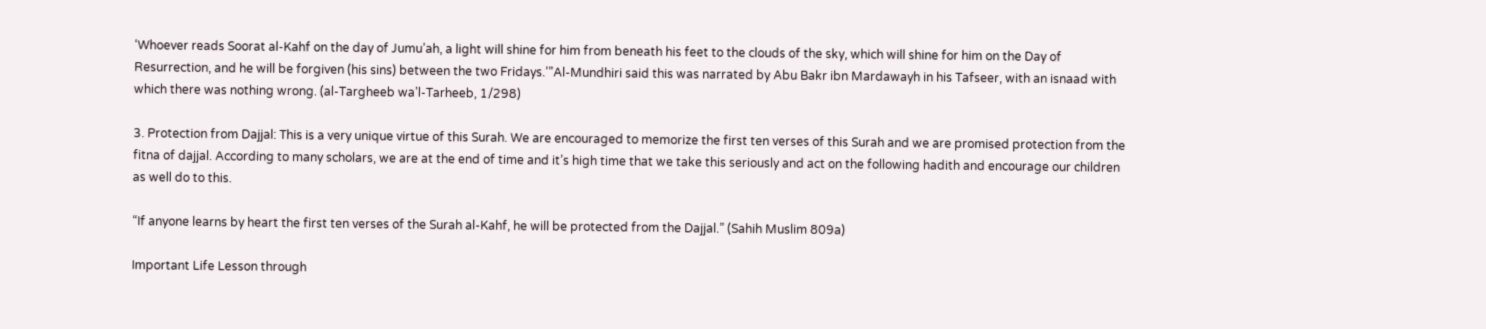‘Whoever reads Soorat al-Kahf on the day of Jumu’ah, a light will shine for him from beneath his feet to the clouds of the sky, which will shine for him on the Day of Resurrection, and he will be forgiven (his sins) between the two Fridays.’”Al-Mundhiri said this was narrated by Abu Bakr ibn Mardawayh in his Tafseer, with an isnaad with which there was nothing wrong. (al-Targheeb wa’l-Tarheeb, 1/298)

3. Protection from Dajjal: This is a very unique virtue of this Surah. We are encouraged to memorize the first ten verses of this Surah and we are promised protection from the fitna of dajjal. According to many scholars, we are at the end of time and it’s high time that we take this seriously and act on the following hadith and encourage our children as well do to this.

“If anyone learns by heart the first ten verses of the Surah al-Kahf, he will be protected from the Dajjal.” (Sahih Muslim 809a)

Important Life Lesson through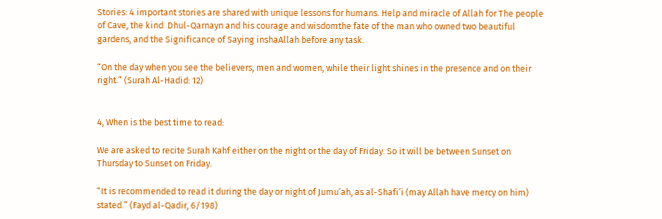Stories: 4 important stories are shared with unique lessons for humans. Help and miracle of Allah for The people of Cave, the kind  Dhul-Qarnayn and his courage and wisdomthe fate of the man who owned two beautiful gardens, and the Significance of Saying inshaAllah before any task.

“On the day when you see the believers, men and women, while their light shines in the presence and on their right.” (Surah Al-Hadid: 12)


4, When is the best time to read:

We are asked to recite Surah Kahf either on the night or the day of Friday. So it will be between Sunset on Thursday to Sunset on Friday.

“It is recommended to read it during the day or night of Jumu’ah, as al-Shafi’i (may Allah have mercy on him) stated.” (Fayd al-Qadir, 6/198)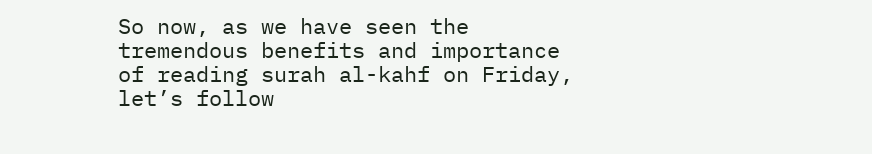So now, as we have seen the tremendous benefits and importance of reading surah al-kahf on Friday, let’s follow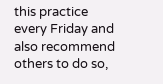this practice every Friday and also recommend others to do so,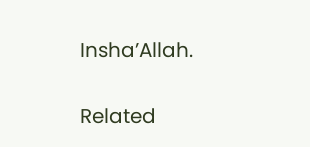Insha’Allah.


Related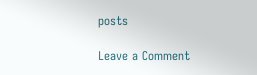posts

Leave a Comment